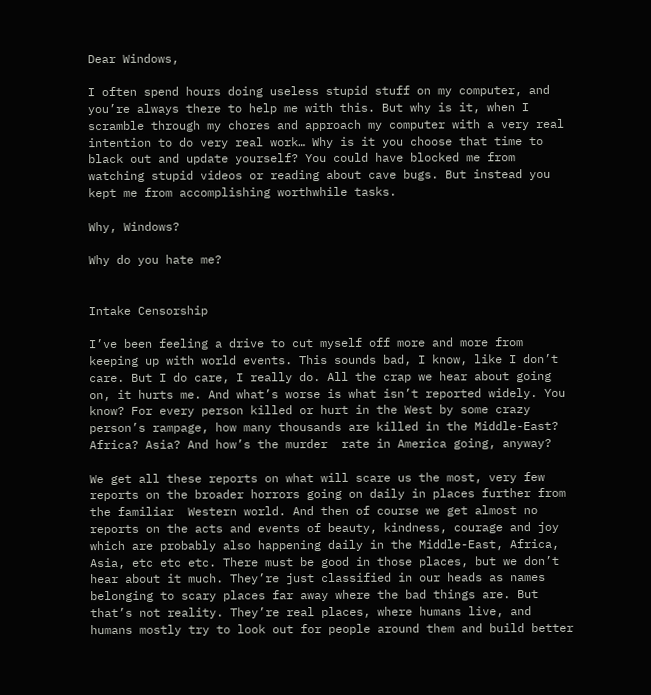Dear Windows,

I often spend hours doing useless stupid stuff on my computer, and you’re always there to help me with this. But why is it, when I scramble through my chores and approach my computer with a very real intention to do very real work… Why is it you choose that time to black out and update yourself? You could have blocked me from watching stupid videos or reading about cave bugs. But instead you kept me from accomplishing worthwhile tasks.

Why, Windows?

Why do you hate me?


Intake Censorship

I’ve been feeling a drive to cut myself off more and more from keeping up with world events. This sounds bad, I know, like I don’t care. But I do care, I really do. All the crap we hear about going on, it hurts me. And what’s worse is what isn’t reported widely. You know? For every person killed or hurt in the West by some crazy person’s rampage, how many thousands are killed in the Middle-East? Africa? Asia? And how’s the murder  rate in America going, anyway?

We get all these reports on what will scare us the most, very few reports on the broader horrors going on daily in places further from the familiar  Western world. And then of course we get almost no reports on the acts and events of beauty, kindness, courage and joy which are probably also happening daily in the Middle-East, Africa, Asia, etc etc etc. There must be good in those places, but we don’t hear about it much. They’re just classified in our heads as names belonging to scary places far away where the bad things are. But that’s not reality. They’re real places, where humans live, and humans mostly try to look out for people around them and build better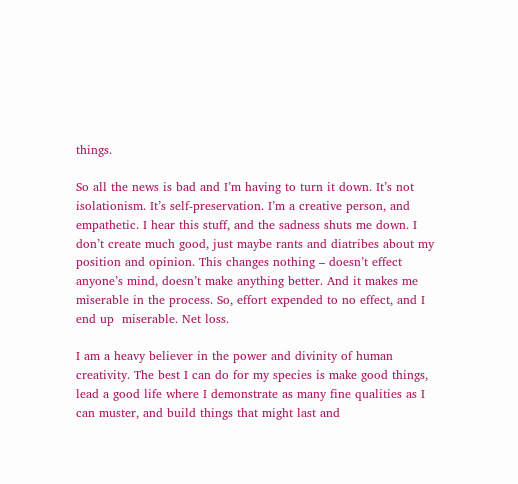things.

So all the news is bad and I’m having to turn it down. It’s not isolationism. It’s self-preservation. I’m a creative person, and empathetic. I hear this stuff, and the sadness shuts me down. I don’t create much good, just maybe rants and diatribes about my position and opinion. This changes nothing – doesn’t effect anyone’s mind, doesn’t make anything better. And it makes me miserable in the process. So, effort expended to no effect, and I end up  miserable. Net loss.

I am a heavy believer in the power and divinity of human creativity. The best I can do for my species is make good things, lead a good life where I demonstrate as many fine qualities as I can muster, and build things that might last and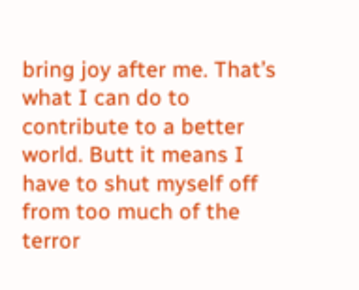bring joy after me. That’s what I can do to contribute to a better world. Butt it means I have to shut myself off from too much of the terror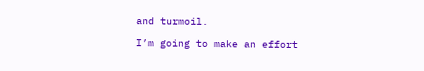and turmoil.

I’m going to make an effort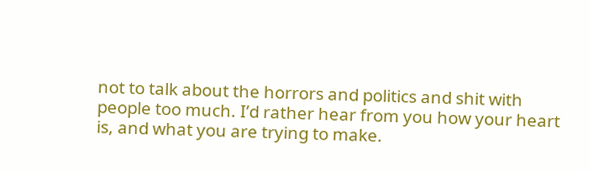not to talk about the horrors and politics and shit with people too much. I’d rather hear from you how your heart is, and what you are trying to make.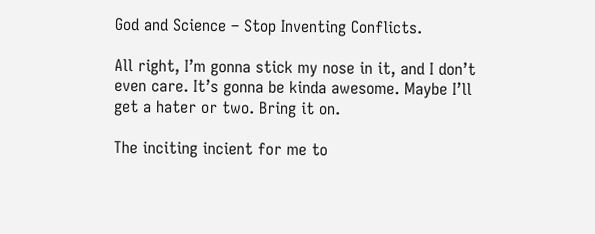God and Science – Stop Inventing Conflicts.

All right, I’m gonna stick my nose in it, and I don’t even care. It’s gonna be kinda awesome. Maybe I’ll get a hater or two. Bring it on.

The inciting incient for me to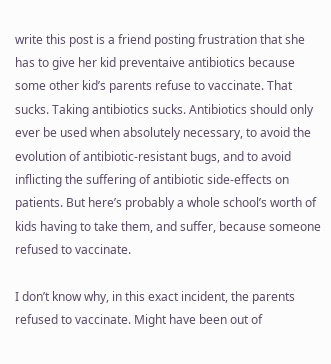write this post is a friend posting frustration that she has to give her kid preventaive antibiotics because some other kid’s parents refuse to vaccinate. That sucks. Taking antibiotics sucks. Antibiotics should only ever be used when absolutely necessary, to avoid the evolution of antibiotic-resistant bugs, and to avoid inflicting the suffering of antibiotic side-effects on patients. But here’s probably a whole school’s worth of kids having to take them, and suffer, because someone refused to vaccinate.

I don’t know why, in this exact incident, the parents refused to vaccinate. Might have been out of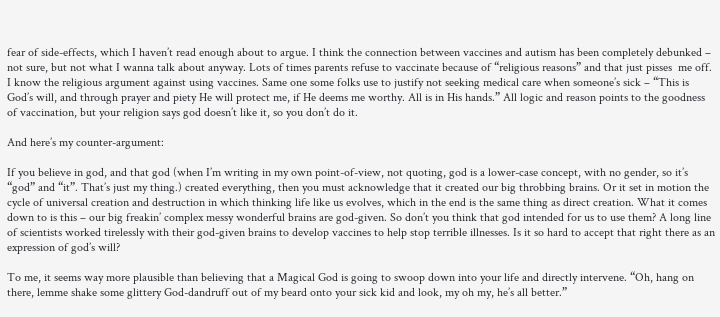fear of side-effects, which I haven’t read enough about to argue. I think the connection between vaccines and autism has been completely debunked – not sure, but not what I wanna talk about anyway. Lots of times parents refuse to vaccinate because of “religious reasons” and that just pisses  me off. I know the religious argument against using vaccines. Same one some folks use to justify not seeking medical care when someone’s sick – “This is God’s will, and through prayer and piety He will protect me, if He deems me worthy. All is in His hands.” All logic and reason points to the goodness of vaccination, but your religion says god doesn’t like it, so you don’t do it.

And here’s my counter-argument:

If you believe in god, and that god (when I’m writing in my own point-of-view, not quoting, god is a lower-case concept, with no gender, so it’s “god” and “it”. That’s just my thing.) created everything, then you must acknowledge that it created our big throbbing brains. Or it set in motion the cycle of universal creation and destruction in which thinking life like us evolves, which in the end is the same thing as direct creation. What it comes down to is this – our big freakin’ complex messy wonderful brains are god-given. So don’t you think that god intended for us to use them? A long line of scientists worked tirelessly with their god-given brains to develop vaccines to help stop terrible illnesses. Is it so hard to accept that right there as an expression of god’s will?

To me, it seems way more plausible than believing that a Magical God is going to swoop down into your life and directly intervene. “Oh, hang on there, lemme shake some glittery God-dandruff out of my beard onto your sick kid and look, my oh my, he’s all better.”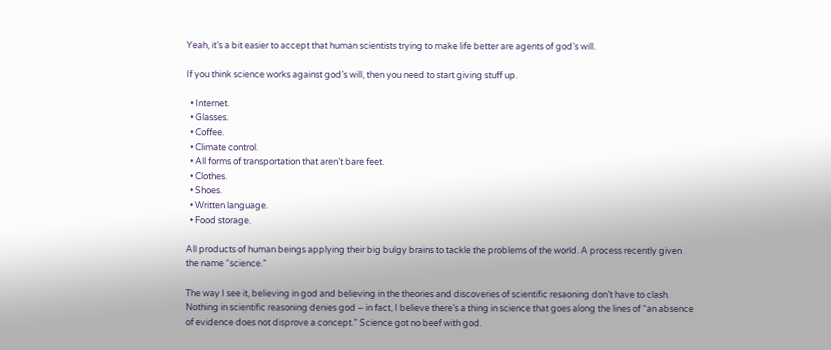Yeah, it’s a bit easier to accept that human scientists trying to make life better are agents of god’s will.

If you think science works against god’s will, then you need to start giving stuff up.

  • Internet.
  • Glasses.
  • Coffee.
  • Climate control.
  • All forms of transportation that aren’t bare feet.
  • Clothes.
  • Shoes.
  • Written language.
  • Food storage.

All products of human beings applying their big bulgy brains to tackle the problems of the world. A process recently given the name “science.”

The way I see it, believing in god and believing in the theories and discoveries of scientific resaoning don’t have to clash. Nothing in scientific reasoning denies god – in fact, I believe there’s a thing in science that goes along the lines of “an absence of evidence does not disprove a concept.” Science got no beef with god.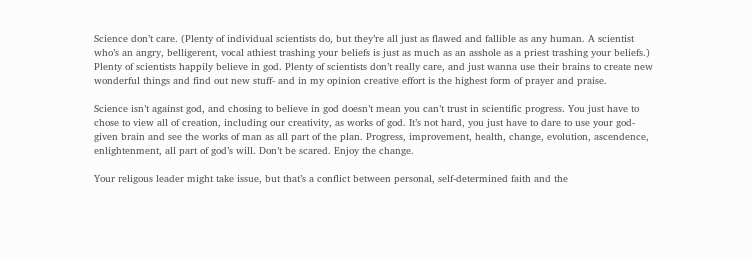Science don’t care. (Plenty of individual scientists do, but they’re all just as flawed and fallible as any human. A scientist who’s an angry, belligerent, vocal athiest trashing your beliefs is just as much as an asshole as a priest trashing your beliefs.) Plenty of scientists happily believe in god. Plenty of scientists don’t really care, and just wanna use their brains to create new wonderful things and find out new stuff- and in my opinion creative effort is the highest form of prayer and praise.

Science isn’t against god, and chosing to believe in god doesn’t mean you can’t trust in scientific progress. You just have to chose to view all of creation, including our creativity, as works of god. It’s not hard, you just have to dare to use your god-given brain and see the works of man as all part of the plan. Progress, improvement, health, change, evolution, ascendence, enlightenment, all part of god’s will. Don’t be scared. Enjoy the change.

Your religous leader might take issue, but that’s a conflict between personal, self-determined faith and the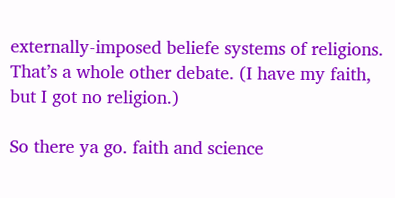externally-imposed beliefe systems of religions. That’s a whole other debate. (I have my faith, but I got no religion.)

So there ya go. faith and science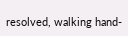resolved, walking hand-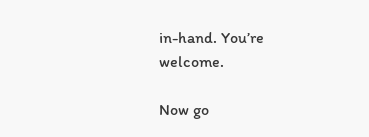in-hand. You’re welcome.

Now go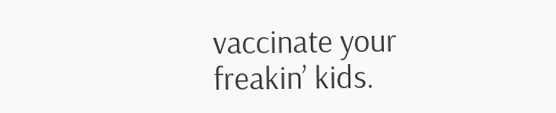vaccinate your freakin’ kids.